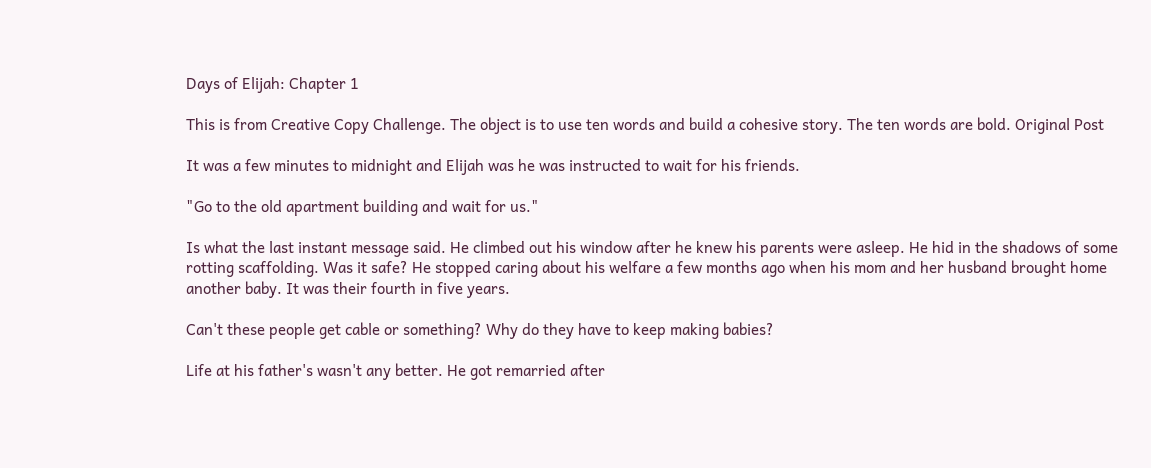Days of Elijah: Chapter 1

This is from Creative Copy Challenge. The object is to use ten words and build a cohesive story. The ten words are bold. Original Post

It was a few minutes to midnight and Elijah was he was instructed to wait for his friends.

"Go to the old apartment building and wait for us."

Is what the last instant message said. He climbed out his window after he knew his parents were asleep. He hid in the shadows of some rotting scaffolding. Was it safe? He stopped caring about his welfare a few months ago when his mom and her husband brought home another baby. It was their fourth in five years.

Can't these people get cable or something? Why do they have to keep making babies?

Life at his father's wasn't any better. He got remarried after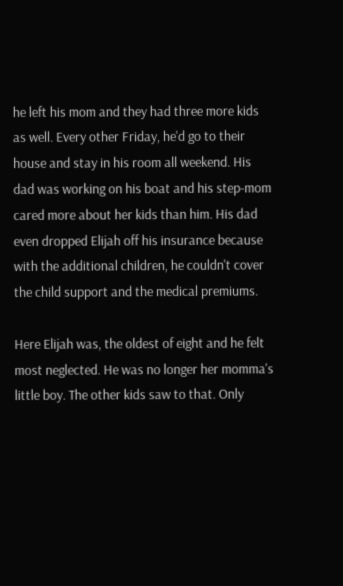he left his mom and they had three more kids as well. Every other Friday, he'd go to their house and stay in his room all weekend. His dad was working on his boat and his step-mom cared more about her kids than him. His dad even dropped Elijah off his insurance because with the additional children, he couldn't cover the child support and the medical premiums.

Here Elijah was, the oldest of eight and he felt most neglected. He was no longer her momma's little boy. The other kids saw to that. Only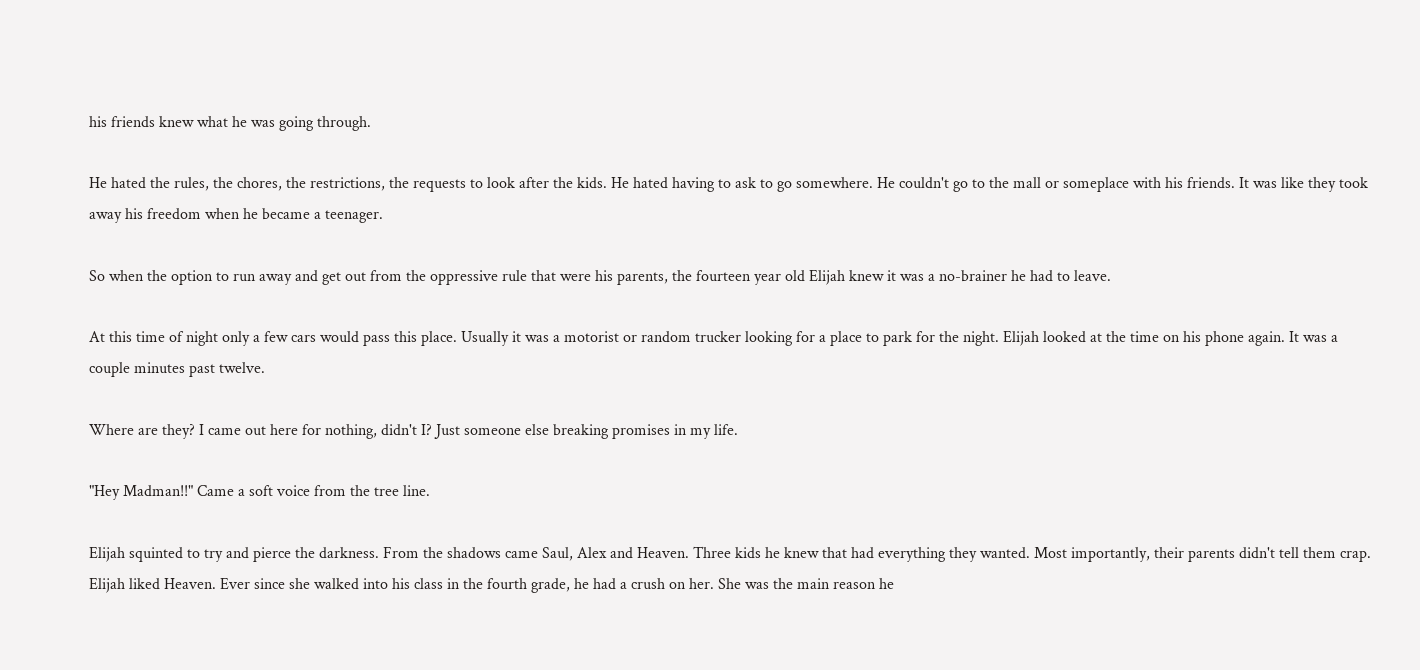his friends knew what he was going through.

He hated the rules, the chores, the restrictions, the requests to look after the kids. He hated having to ask to go somewhere. He couldn't go to the mall or someplace with his friends. It was like they took away his freedom when he became a teenager.

So when the option to run away and get out from the oppressive rule that were his parents, the fourteen year old Elijah knew it was a no-brainer he had to leave.

At this time of night only a few cars would pass this place. Usually it was a motorist or random trucker looking for a place to park for the night. Elijah looked at the time on his phone again. It was a couple minutes past twelve.

Where are they? I came out here for nothing, didn't I? Just someone else breaking promises in my life.

"Hey Madman!!" Came a soft voice from the tree line.

Elijah squinted to try and pierce the darkness. From the shadows came Saul, Alex and Heaven. Three kids he knew that had everything they wanted. Most importantly, their parents didn't tell them crap. Elijah liked Heaven. Ever since she walked into his class in the fourth grade, he had a crush on her. She was the main reason he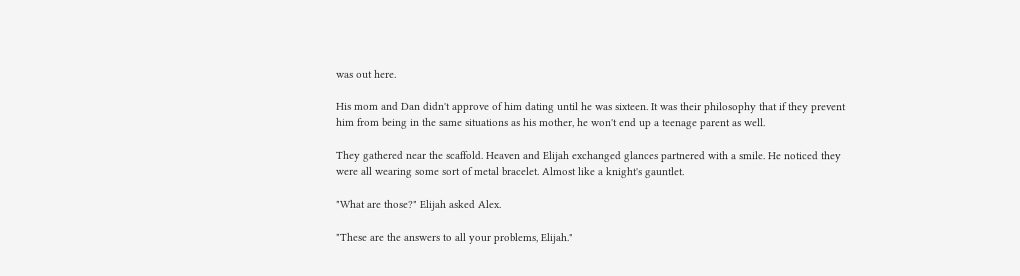was out here.

His mom and Dan didn't approve of him dating until he was sixteen. It was their philosophy that if they prevent him from being in the same situations as his mother, he won't end up a teenage parent as well.

They gathered near the scaffold. Heaven and Elijah exchanged glances partnered with a smile. He noticed they were all wearing some sort of metal bracelet. Almost like a knight's gauntlet.

"What are those?" Elijah asked Alex.

"These are the answers to all your problems, Elijah."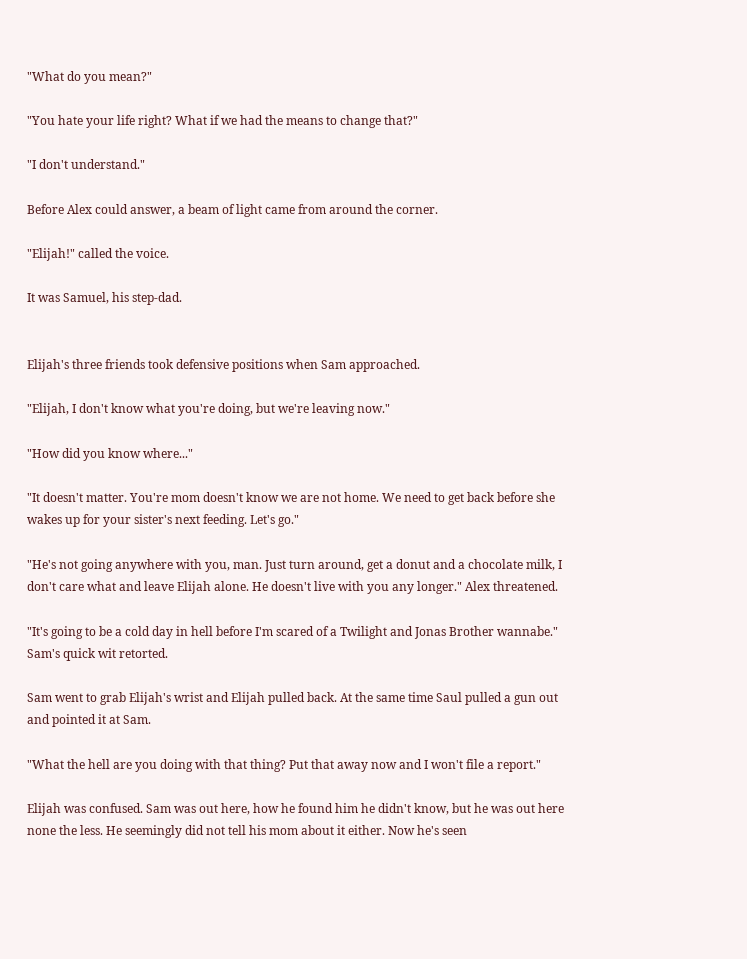"What do you mean?"

"You hate your life right? What if we had the means to change that?"

"I don't understand."

Before Alex could answer, a beam of light came from around the corner.

"Elijah!" called the voice.

It was Samuel, his step-dad.


Elijah's three friends took defensive positions when Sam approached.

"Elijah, I don't know what you're doing, but we're leaving now."

"How did you know where..."

"It doesn't matter. You're mom doesn't know we are not home. We need to get back before she wakes up for your sister's next feeding. Let's go."

"He's not going anywhere with you, man. Just turn around, get a donut and a chocolate milk, I don't care what and leave Elijah alone. He doesn't live with you any longer." Alex threatened.

"It's going to be a cold day in hell before I'm scared of a Twilight and Jonas Brother wannabe." Sam's quick wit retorted.

Sam went to grab Elijah's wrist and Elijah pulled back. At the same time Saul pulled a gun out and pointed it at Sam.

"What the hell are you doing with that thing? Put that away now and I won't file a report."

Elijah was confused. Sam was out here, how he found him he didn't know, but he was out here none the less. He seemingly did not tell his mom about it either. Now he's seen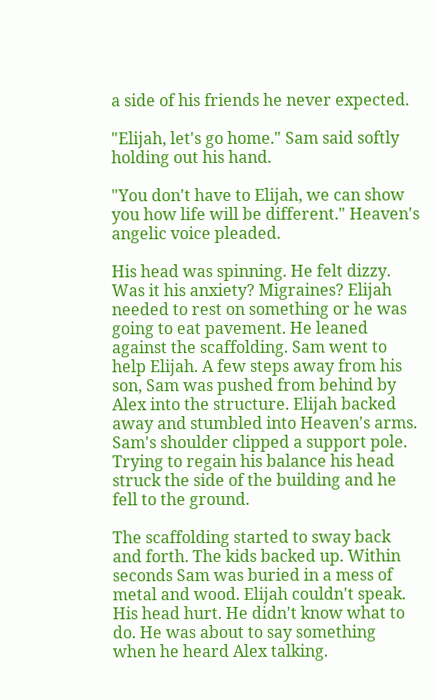a side of his friends he never expected.

"Elijah, let's go home." Sam said softly holding out his hand.

"You don't have to Elijah, we can show you how life will be different." Heaven's angelic voice pleaded.

His head was spinning. He felt dizzy. Was it his anxiety? Migraines? Elijah needed to rest on something or he was going to eat pavement. He leaned against the scaffolding. Sam went to help Elijah. A few steps away from his son, Sam was pushed from behind by Alex into the structure. Elijah backed away and stumbled into Heaven's arms. Sam's shoulder clipped a support pole. Trying to regain his balance his head struck the side of the building and he fell to the ground.

The scaffolding started to sway back and forth. The kids backed up. Within seconds Sam was buried in a mess of metal and wood. Elijah couldn't speak. His head hurt. He didn't know what to do. He was about to say something when he heard Alex talking.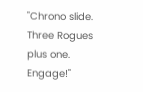"Chrono slide. Three Rogues plus one. Engage!"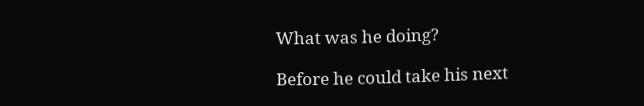What was he doing?

Before he could take his next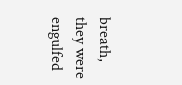breath, they were engulfed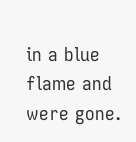in a blue flame and were gone.